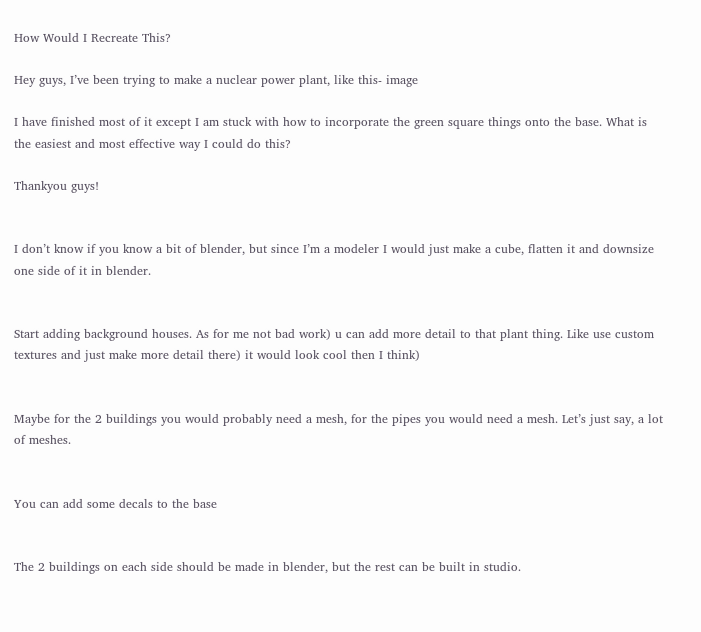How Would I Recreate This?

Hey guys, I’ve been trying to make a nuclear power plant, like this- image

I have finished most of it except I am stuck with how to incorporate the green square things onto the base. What is the easiest and most effective way I could do this?

Thankyou guys!


I don’t know if you know a bit of blender, but since I’m a modeler I would just make a cube, flatten it and downsize one side of it in blender.


Start adding background houses. As for me not bad work) u can add more detail to that plant thing. Like use custom textures and just make more detail there) it would look cool then I think)


Maybe for the 2 buildings you would probably need a mesh, for the pipes you would need a mesh. Let’s just say, a lot of meshes.


You can add some decals to the base


The 2 buildings on each side should be made in blender, but the rest can be built in studio.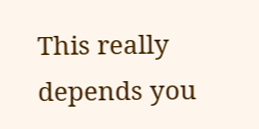This really depends you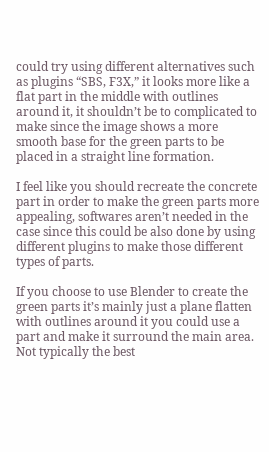could try using different alternatives such as plugins “SBS, F3X,” it looks more like a flat part in the middle with outlines around it, it shouldn’t be to complicated to make since the image shows a more smooth base for the green parts to be placed in a straight line formation.

I feel like you should recreate the concrete part in order to make the green parts more appealing, softwares aren’t needed in the case since this could be also done by using different plugins to make those different types of parts.

If you choose to use Blender to create the green parts it’s mainly just a plane flatten with outlines around it you could use a part and make it surround the main area. Not typically the best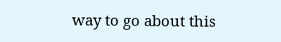way to go about this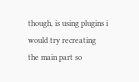though, is using plugins i would try recreating the main part so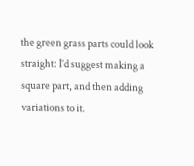the green grass parts could look straight: I’d suggest making a square part, and then adding variations to it.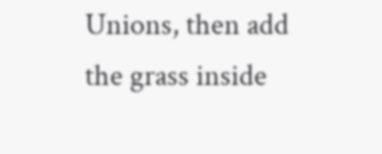Unions, then add the grass inside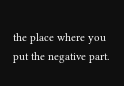the place where you put the negative part.